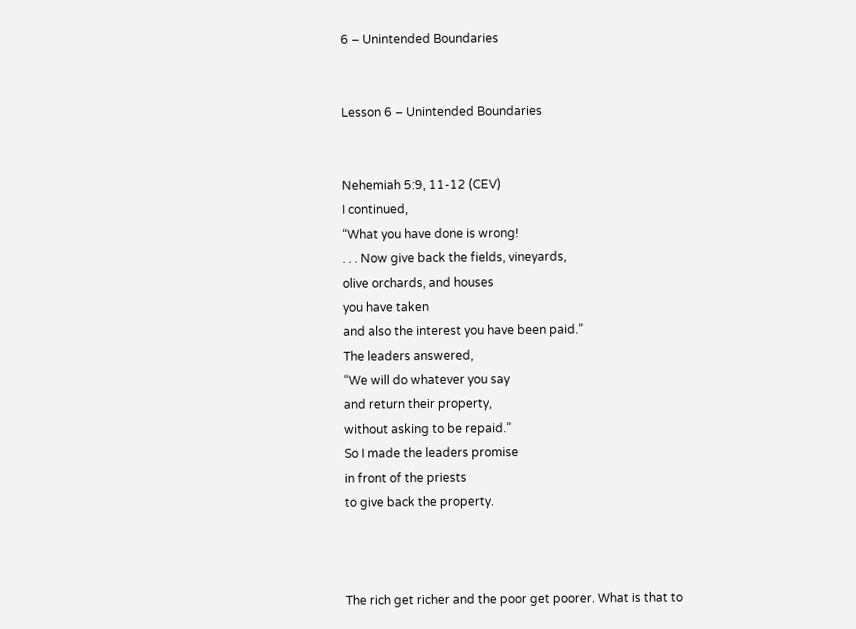6 – Unintended Boundaries


Lesson 6 – Unintended Boundaries


Nehemiah 5:9, 11-12 (CEV)
I continued,
“What you have done is wrong!
. . . Now give back the fields, vineyards,
olive orchards, and houses
you have taken
and also the interest you have been paid.”
The leaders answered,
“We will do whatever you say
and return their property,
without asking to be repaid.”
So I made the leaders promise
in front of the priests
to give back the property.



The rich get richer and the poor get poorer. What is that to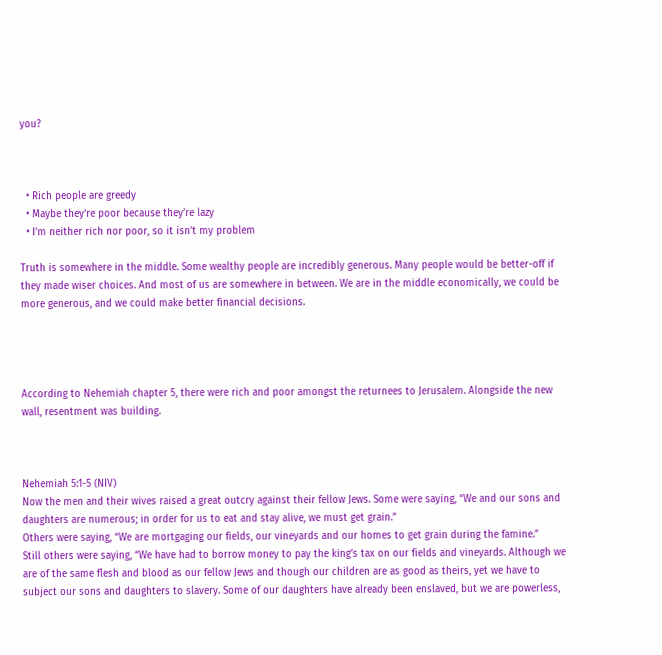you?



  • Rich people are greedy
  • Maybe they’re poor because they’re lazy
  • I’m neither rich nor poor, so it isn’t my problem

Truth is somewhere in the middle. Some wealthy people are incredibly generous. Many people would be better-off if they made wiser choices. And most of us are somewhere in between. We are in the middle economically, we could be more generous, and we could make better financial decisions.




According to Nehemiah chapter 5, there were rich and poor amongst the returnees to Jerusalem. Alongside the new wall, resentment was building.



Nehemiah 5:1-5 (NIV)
Now the men and their wives raised a great outcry against their fellow Jews. Some were saying, “We and our sons and daughters are numerous; in order for us to eat and stay alive, we must get grain.”
Others were saying, “We are mortgaging our fields, our vineyards and our homes to get grain during the famine.”
Still others were saying, “We have had to borrow money to pay the king’s tax on our fields and vineyards. Although we are of the same flesh and blood as our fellow Jews and though our children are as good as theirs, yet we have to subject our sons and daughters to slavery. Some of our daughters have already been enslaved, but we are powerless,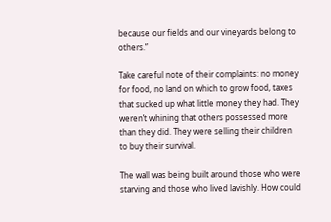because our fields and our vineyards belong to others.”

Take careful note of their complaints: no money for food, no land on which to grow food, taxes that sucked up what little money they had. They weren’t whining that others possessed more than they did. They were selling their children to buy their survival.

The wall was being built around those who were starving and those who lived lavishly. How could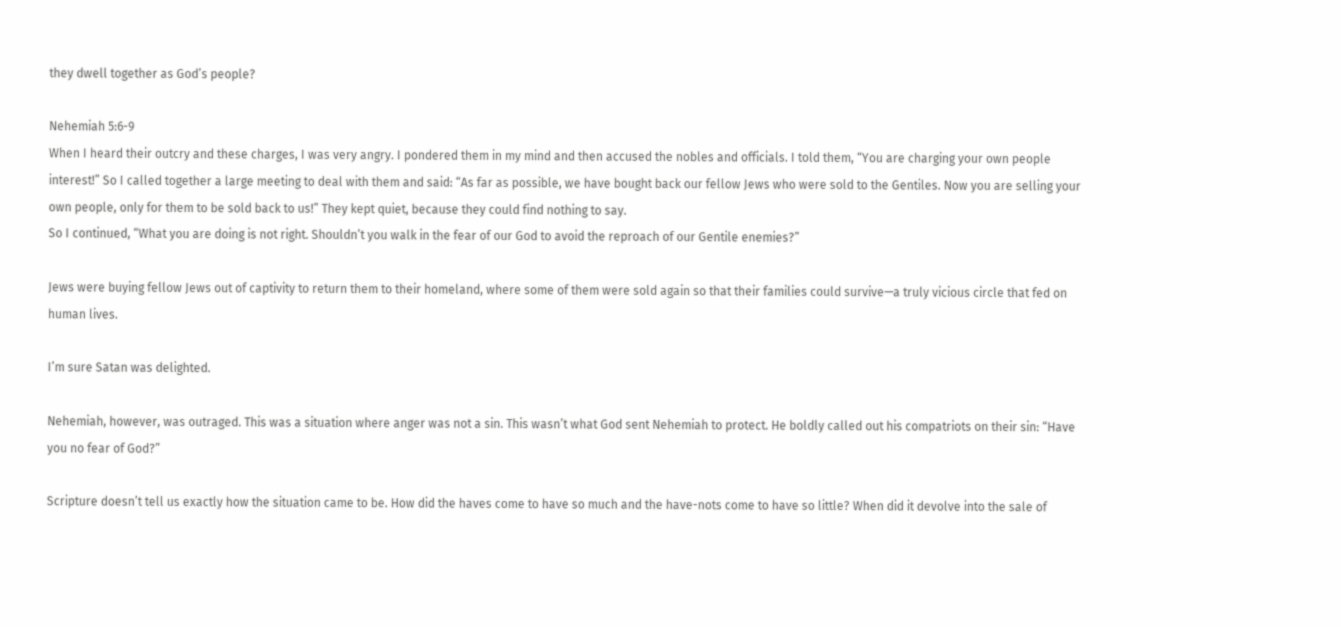they dwell together as God’s people?

Nehemiah 5:6-9
When I heard their outcry and these charges, I was very angry. I pondered them in my mind and then accused the nobles and officials. I told them, “You are charging your own people interest!” So I called together a large meeting to deal with them and said: “As far as possible, we have bought back our fellow Jews who were sold to the Gentiles. Now you are selling your own people, only for them to be sold back to us!” They kept quiet, because they could find nothing to say.
So I continued, “What you are doing is not right. Shouldn’t you walk in the fear of our God to avoid the reproach of our Gentile enemies?”

Jews were buying fellow Jews out of captivity to return them to their homeland, where some of them were sold again so that their families could survive—a truly vicious circle that fed on human lives.

I’m sure Satan was delighted.

Nehemiah, however, was outraged. This was a situation where anger was not a sin. This wasn’t what God sent Nehemiah to protect. He boldly called out his compatriots on their sin: “Have you no fear of God?”

Scripture doesn’t tell us exactly how the situation came to be. How did the haves come to have so much and the have-nots come to have so little? When did it devolve into the sale of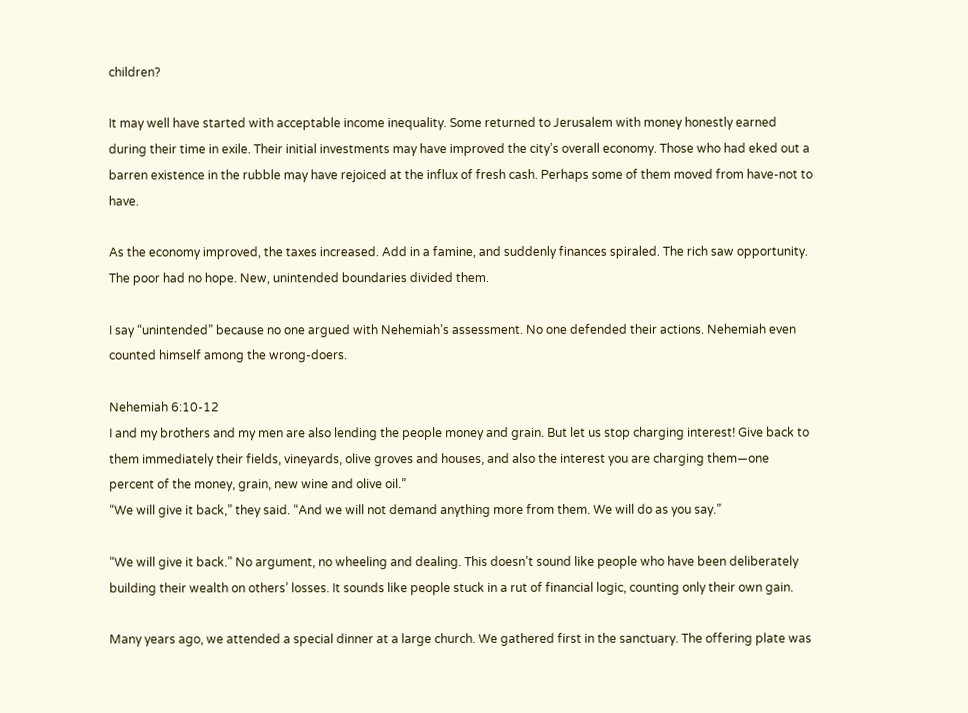children?

It may well have started with acceptable income inequality. Some returned to Jerusalem with money honestly earned during their time in exile. Their initial investments may have improved the city’s overall economy. Those who had eked out a barren existence in the rubble may have rejoiced at the influx of fresh cash. Perhaps some of them moved from have-not to have.

As the economy improved, the taxes increased. Add in a famine, and suddenly finances spiraled. The rich saw opportunity. The poor had no hope. New, unintended boundaries divided them.

I say “unintended” because no one argued with Nehemiah’s assessment. No one defended their actions. Nehemiah even counted himself among the wrong-doers.

Nehemiah 6:10-12
I and my brothers and my men are also lending the people money and grain. But let us stop charging interest! Give back to them immediately their fields, vineyards, olive groves and houses, and also the interest you are charging them—one percent of the money, grain, new wine and olive oil.”
“We will give it back,” they said. “And we will not demand anything more from them. We will do as you say.”

“We will give it back.” No argument, no wheeling and dealing. This doesn’t sound like people who have been deliberately building their wealth on others’ losses. It sounds like people stuck in a rut of financial logic, counting only their own gain.

Many years ago, we attended a special dinner at a large church. We gathered first in the sanctuary. The offering plate was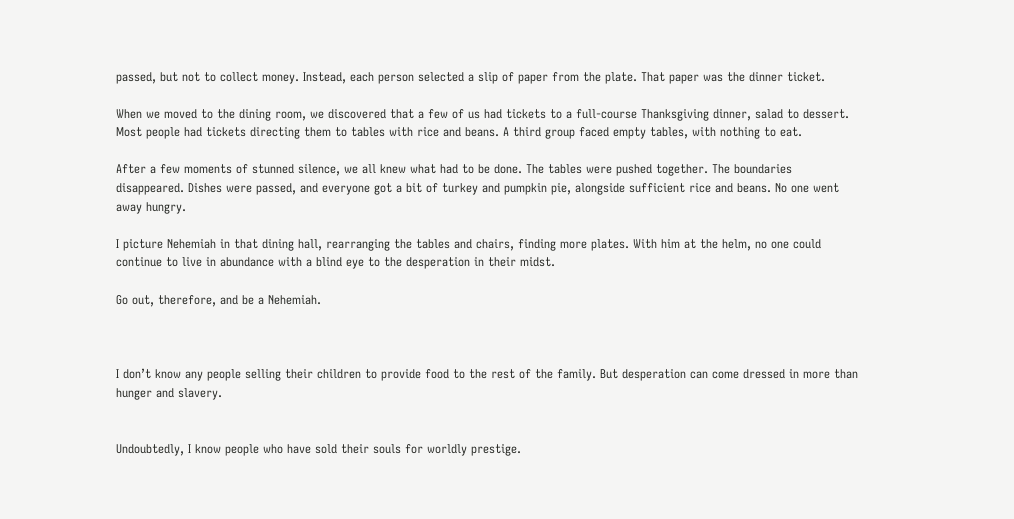passed, but not to collect money. Instead, each person selected a slip of paper from the plate. That paper was the dinner ticket.

When we moved to the dining room, we discovered that a few of us had tickets to a full-course Thanksgiving dinner, salad to dessert. Most people had tickets directing them to tables with rice and beans. A third group faced empty tables, with nothing to eat.

After a few moments of stunned silence, we all knew what had to be done. The tables were pushed together. The boundaries disappeared. Dishes were passed, and everyone got a bit of turkey and pumpkin pie, alongside sufficient rice and beans. No one went away hungry.

I picture Nehemiah in that dining hall, rearranging the tables and chairs, finding more plates. With him at the helm, no one could continue to live in abundance with a blind eye to the desperation in their midst.

Go out, therefore, and be a Nehemiah.



I don’t know any people selling their children to provide food to the rest of the family. But desperation can come dressed in more than hunger and slavery.


Undoubtedly, I know people who have sold their souls for worldly prestige.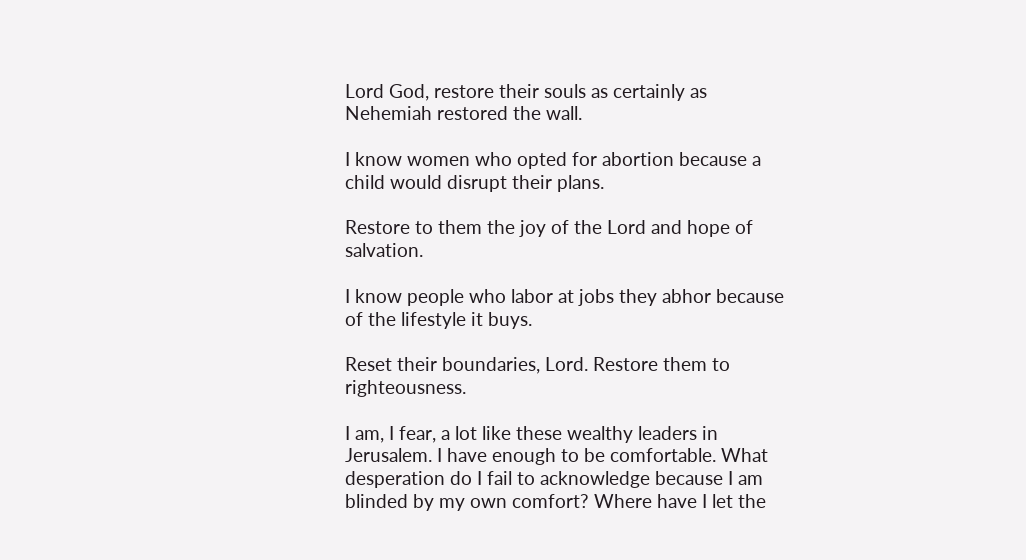Lord God, restore their souls as certainly as Nehemiah restored the wall.

I know women who opted for abortion because a child would disrupt their plans.

Restore to them the joy of the Lord and hope of salvation.

I know people who labor at jobs they abhor because of the lifestyle it buys.

Reset their boundaries, Lord. Restore them to righteousness.

I am, I fear, a lot like these wealthy leaders in Jerusalem. I have enough to be comfortable. What desperation do I fail to acknowledge because I am blinded by my own comfort? Where have I let the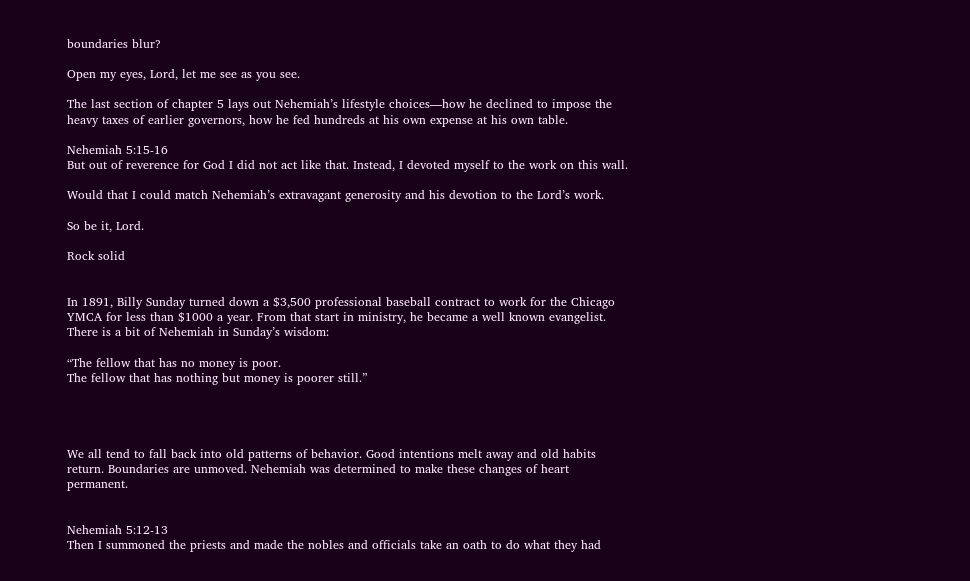boundaries blur?

Open my eyes, Lord, let me see as you see.

The last section of chapter 5 lays out Nehemiah’s lifestyle choices—how he declined to impose the heavy taxes of earlier governors, how he fed hundreds at his own expense at his own table.

Nehemiah 5:15-16
But out of reverence for God I did not act like that. Instead, I devoted myself to the work on this wall.

Would that I could match Nehemiah’s extravagant generosity and his devotion to the Lord’s work.

So be it, Lord.

Rock solid


In 1891, Billy Sunday turned down a $3,500 professional baseball contract to work for the Chicago YMCA for less than $1000 a year. From that start in ministry, he became a well known evangelist. There is a bit of Nehemiah in Sunday’s wisdom:

“The fellow that has no money is poor.
The fellow that has nothing but money is poorer still.”




We all tend to fall back into old patterns of behavior. Good intentions melt away and old habits return. Boundaries are unmoved. Nehemiah was determined to make these changes of heart permanent.


Nehemiah 5:12-13
Then I summoned the priests and made the nobles and officials take an oath to do what they had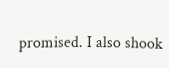promised. I also shook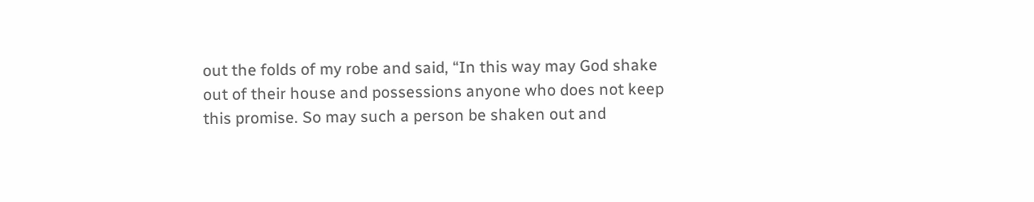out the folds of my robe and said, “In this way may God shake out of their house and possessions anyone who does not keep this promise. So may such a person be shaken out and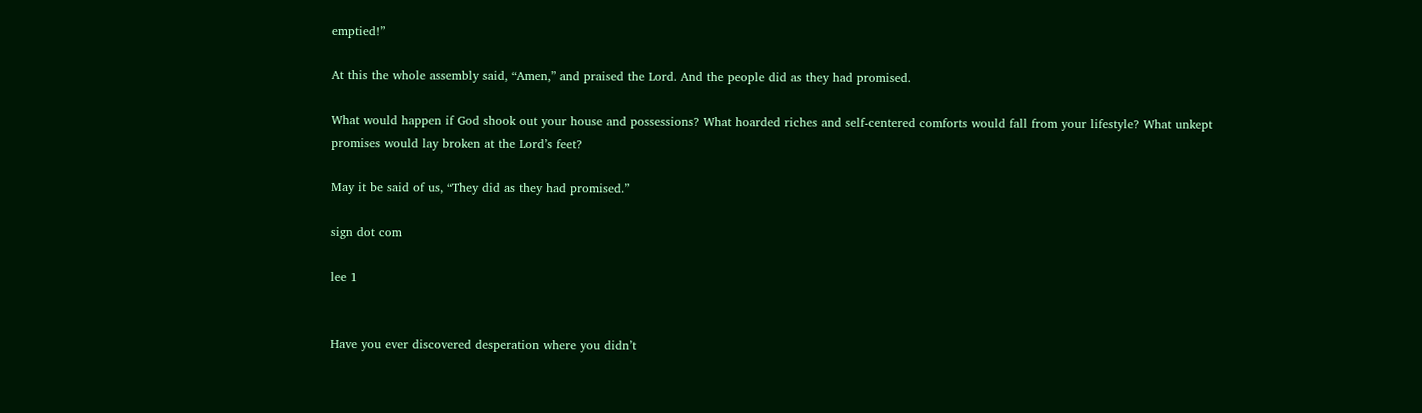emptied!”

At this the whole assembly said, “Amen,” and praised the Lord. And the people did as they had promised.

What would happen if God shook out your house and possessions? What hoarded riches and self-centered comforts would fall from your lifestyle? What unkept promises would lay broken at the Lord’s feet?

May it be said of us, “They did as they had promised.”

sign dot com

lee 1


Have you ever discovered desperation where you didn’t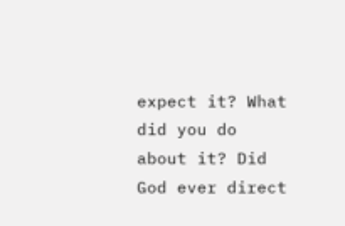expect it? What did you do about it? Did God ever direct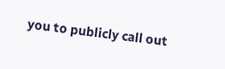you to publicly call out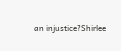an injustice?Shirlee